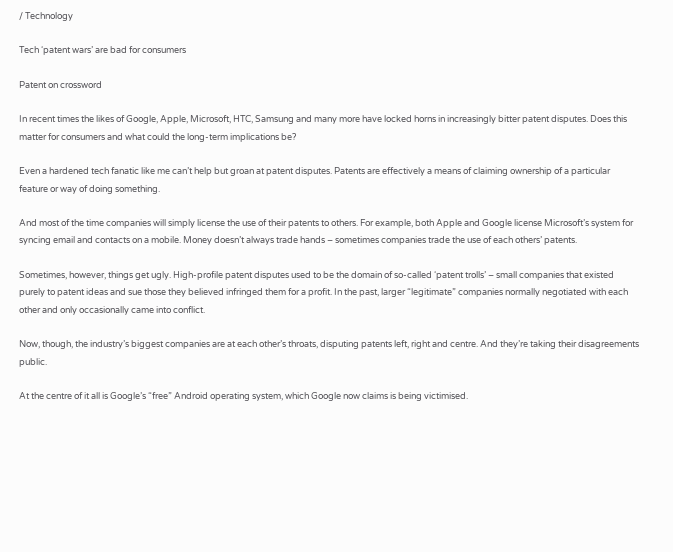/ Technology

Tech ‘patent wars’ are bad for consumers

Patent on crossword

In recent times the likes of Google, Apple, Microsoft, HTC, Samsung and many more have locked horns in increasingly bitter patent disputes. Does this matter for consumers and what could the long-term implications be?

Even a hardened tech fanatic like me can’t help but groan at patent disputes. Patents are effectively a means of claiming ownership of a particular feature or way of doing something.

And most of the time companies will simply license the use of their patents to others. For example, both Apple and Google license Microsoft’s system for syncing email and contacts on a mobile. Money doesn’t always trade hands – sometimes companies trade the use of each others’ patents.

Sometimes, however, things get ugly. High-profile patent disputes used to be the domain of so-called ‘patent trolls’ – small companies that existed purely to patent ideas and sue those they believed infringed them for a profit. In the past, larger “legitimate” companies normally negotiated with each other and only occasionally came into conflict.

Now, though, the industry’s biggest companies are at each other’s throats, disputing patents left, right and centre. And they’re taking their disagreements public.

At the centre of it all is Google’s “free” Android operating system, which Google now claims is being victimised.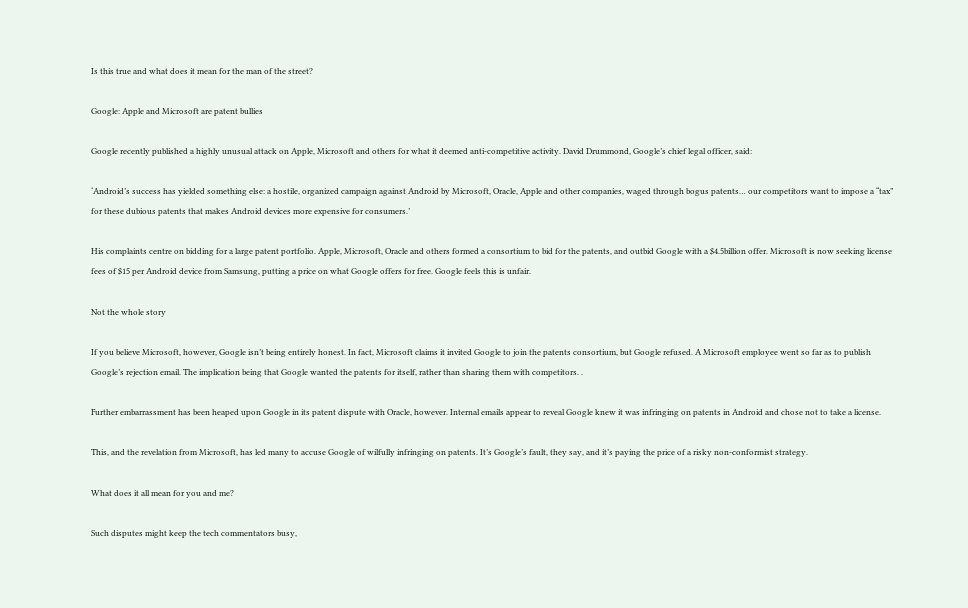Is this true and what does it mean for the man of the street?

Google: Apple and Microsoft are patent bullies

Google recently published a highly unusual attack on Apple, Microsoft and others for what it deemed anti-competitive activity. David Drummond, Google’s chief legal officer, said:

‘Android’s success has yielded something else: a hostile, organized campaign against Android by Microsoft, Oracle, Apple and other companies, waged through bogus patents… our competitors want to impose a “tax” for these dubious patents that makes Android devices more expensive for consumers.’

His complaints centre on bidding for a large patent portfolio. Apple, Microsoft, Oracle and others formed a consortium to bid for the patents, and outbid Google with a $4.5billion offer. Microsoft is now seeking license fees of $15 per Android device from Samsung, putting a price on what Google offers for free. Google feels this is unfair.

Not the whole story

If you believe Microsoft, however, Google isn’t being entirely honest. In fact, Microsoft claims it invited Google to join the patents consortium, but Google refused. A Microsoft employee went so far as to publish Google’s rejection email. The implication being that Google wanted the patents for itself, rather than sharing them with competitors. .

Further embarrassment has been heaped upon Google in its patent dispute with Oracle, however. Internal emails appear to reveal Google knew it was infringing on patents in Android and chose not to take a license.

This, and the revelation from Microsoft, has led many to accuse Google of wilfully infringing on patents. It’s Google’s fault, they say, and it’s paying the price of a risky non-conformist strategy.

What does it all mean for you and me?

Such disputes might keep the tech commentators busy,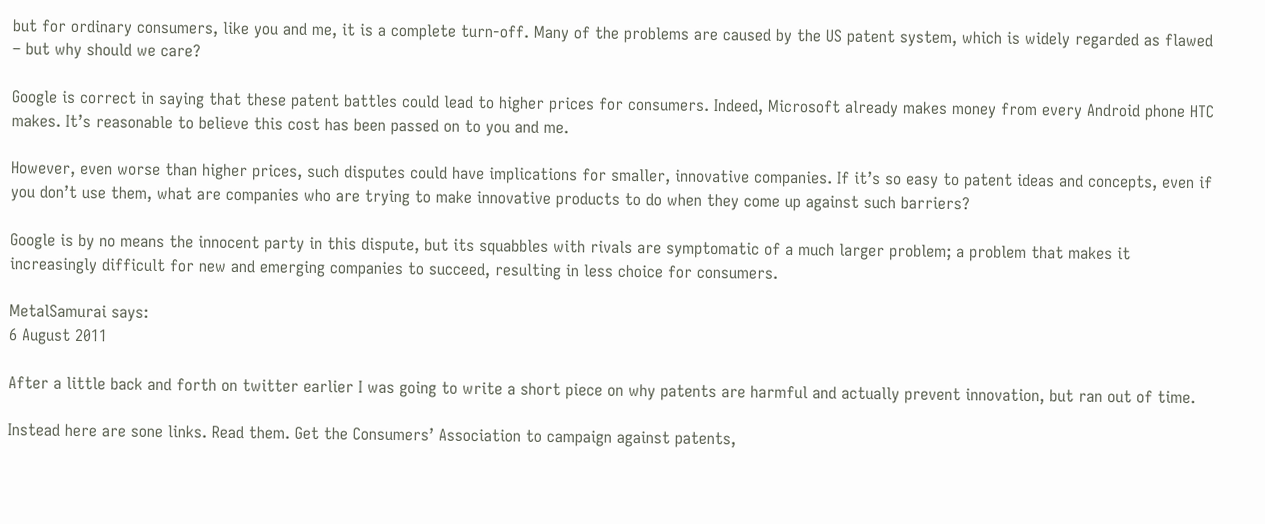but for ordinary consumers, like you and me, it is a complete turn-off. Many of the problems are caused by the US patent system, which is widely regarded as flawed – but why should we care?

Google is correct in saying that these patent battles could lead to higher prices for consumers. Indeed, Microsoft already makes money from every Android phone HTC makes. It’s reasonable to believe this cost has been passed on to you and me.

However, even worse than higher prices, such disputes could have implications for smaller, innovative companies. If it’s so easy to patent ideas and concepts, even if you don’t use them, what are companies who are trying to make innovative products to do when they come up against such barriers?

Google is by no means the innocent party in this dispute, but its squabbles with rivals are symptomatic of a much larger problem; a problem that makes it increasingly difficult for new and emerging companies to succeed, resulting in less choice for consumers.

MetalSamurai says:
6 August 2011

After a little back and forth on twitter earlier I was going to write a short piece on why patents are harmful and actually prevent innovation, but ran out of time.

Instead here are sone links. Read them. Get the Consumers’ Association to campaign against patents,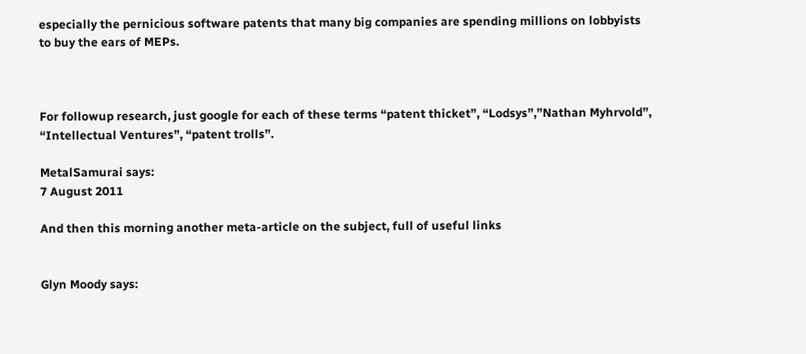especially the pernicious software patents that many big companies are spending millions on lobbyists to buy the ears of MEPs.



For followup research, just google for each of these terms “patent thicket”, “Lodsys”,”Nathan Myhrvold”, “Intellectual Ventures”, “patent trolls”.

MetalSamurai says:
7 August 2011

And then this morning another meta-article on the subject, full of useful links


Glyn Moody says: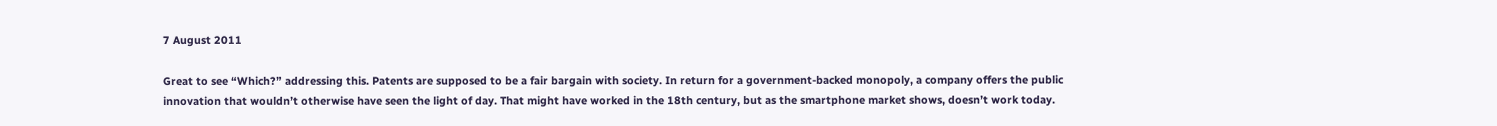7 August 2011

Great to see “Which?” addressing this. Patents are supposed to be a fair bargain with society. In return for a government-backed monopoly, a company offers the public innovation that wouldn’t otherwise have seen the light of day. That might have worked in the 18th century, but as the smartphone market shows, doesn’t work today.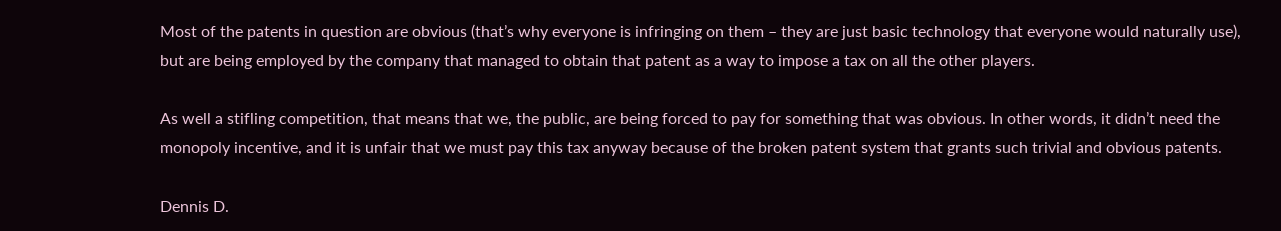Most of the patents in question are obvious (that’s why everyone is infringing on them – they are just basic technology that everyone would naturally use), but are being employed by the company that managed to obtain that patent as a way to impose a tax on all the other players.

As well a stifling competition, that means that we, the public, are being forced to pay for something that was obvious. In other words, it didn’t need the monopoly incentive, and it is unfair that we must pay this tax anyway because of the broken patent system that grants such trivial and obvious patents.

Dennis D.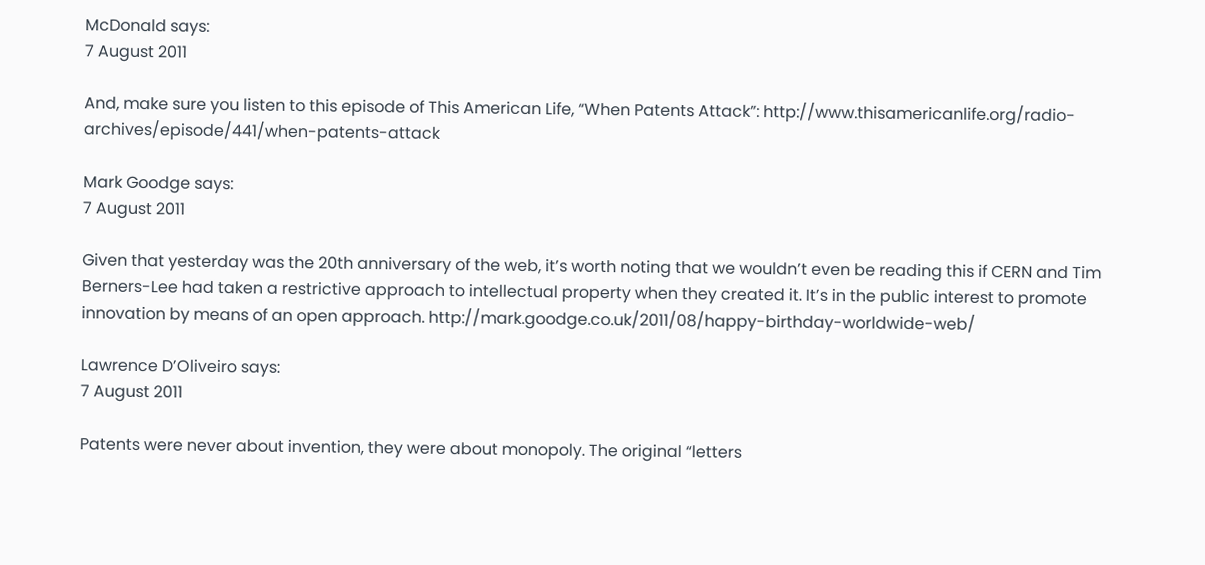McDonald says:
7 August 2011

And, make sure you listen to this episode of This American Life, “When Patents Attack”: http://www.thisamericanlife.org/radio-archives/episode/441/when-patents-attack

Mark Goodge says:
7 August 2011

Given that yesterday was the 20th anniversary of the web, it’s worth noting that we wouldn’t even be reading this if CERN and Tim Berners-Lee had taken a restrictive approach to intellectual property when they created it. It’s in the public interest to promote innovation by means of an open approach. http://mark.goodge.co.uk/2011/08/happy-birthday-worldwide-web/

Lawrence D’Oliveiro says:
7 August 2011

Patents were never about invention, they were about monopoly. The original “letters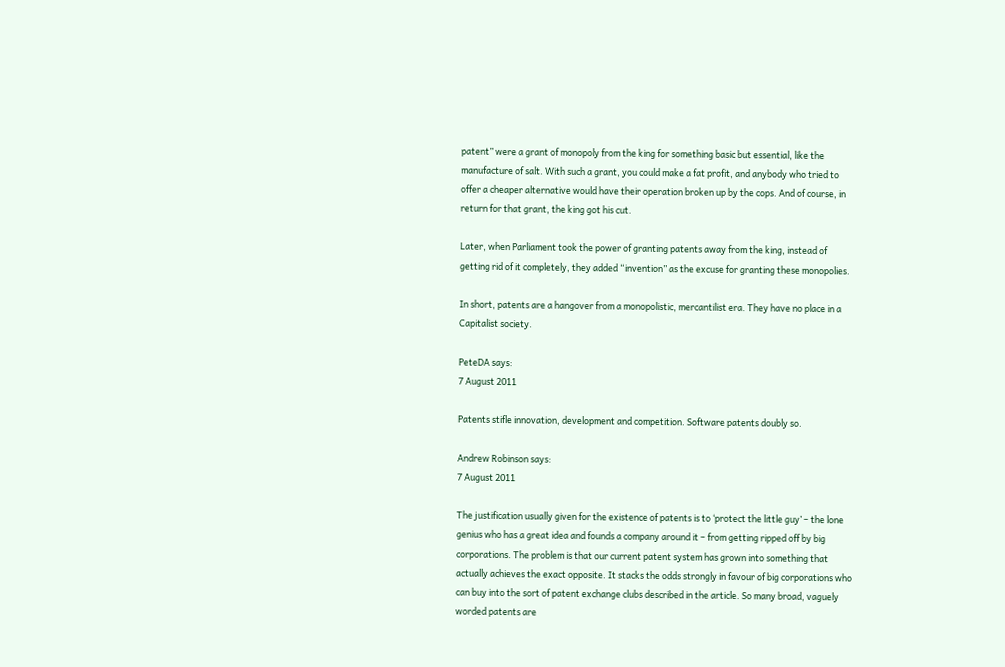patent” were a grant of monopoly from the king for something basic but essential, like the manufacture of salt. With such a grant, you could make a fat profit, and anybody who tried to offer a cheaper alternative would have their operation broken up by the cops. And of course, in return for that grant, the king got his cut.

Later, when Parliament took the power of granting patents away from the king, instead of getting rid of it completely, they added “invention” as the excuse for granting these monopolies.

In short, patents are a hangover from a monopolistic, mercantilist era. They have no place in a Capitalist society.

PeteDA says:
7 August 2011

Patents stifle innovation, development and competition. Software patents doubly so.

Andrew Robinson says:
7 August 2011

The justification usually given for the existence of patents is to ‘protect the little guy’ – the lone genius who has a great idea and founds a company around it – from getting ripped off by big corporations. The problem is that our current patent system has grown into something that actually achieves the exact opposite. It stacks the odds strongly in favour of big corporations who can buy into the sort of patent exchange clubs described in the article. So many broad, vaguely worded patents are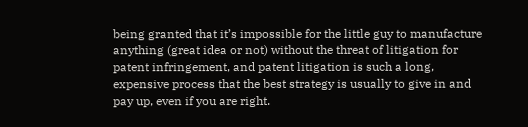being granted that it’s impossible for the little guy to manufacture anything (great idea or not) without the threat of litigation for patent infringement, and patent litigation is such a long, expensive process that the best strategy is usually to give in and pay up, even if you are right.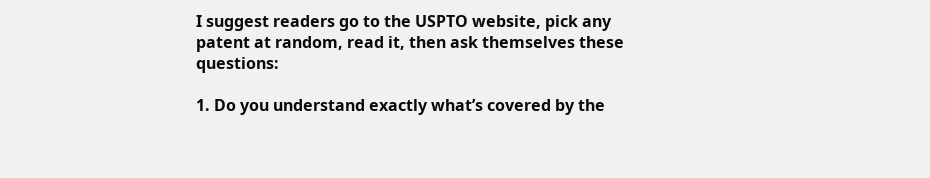I suggest readers go to the USPTO website, pick any patent at random, read it, then ask themselves these questions:

1. Do you understand exactly what’s covered by the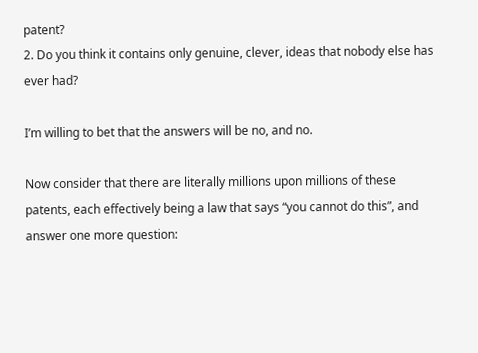patent?
2. Do you think it contains only genuine, clever, ideas that nobody else has ever had?

I’m willing to bet that the answers will be no, and no.

Now consider that there are literally millions upon millions of these patents, each effectively being a law that says “you cannot do this”, and answer one more question: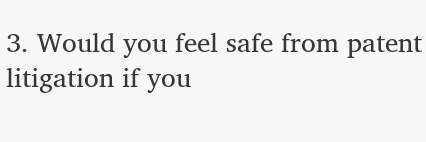3. Would you feel safe from patent litigation if you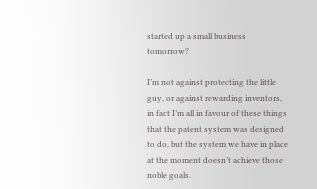started up a small business tomorrow?

I’m not against protecting the little guy, or against rewarding inventors, in fact I’m all in favour of these things that the patent system was designed to do, but the system we have in place at the moment doesn’t achieve those noble goals.